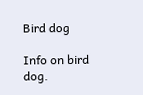Bird dog

Info on bird dog.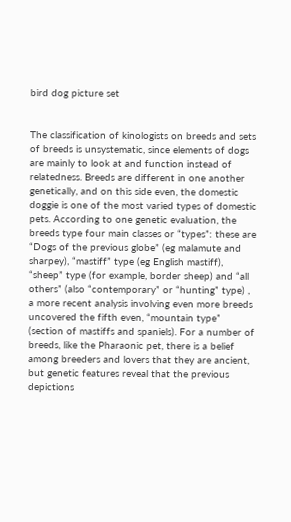bird dog picture set


The classification of kinologists on breeds and sets of breeds is unsystematic, since elements of dogs are mainly to look at and function instead of relatedness. Breeds are different in one another genetically, and on this side even, the domestic doggie is one of the most varied types of domestic pets. According to one genetic evaluation, the breeds type four main classes or “types”: these are “Dogs of the previous globe” (eg malamute and sharpey), “mastiff” type (eg English mastiff), “sheep” type (for example, border sheep) and “all others” (also “contemporary” or “hunting” type) , a more recent analysis involving even more breeds uncovered the fifth even, “mountain type” (section of mastiffs and spaniels). For a number of breeds, like the Pharaonic pet, there is a belief among breeders and lovers that they are ancient, but genetic features reveal that the previous depictions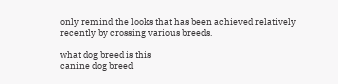only remind the looks that has been achieved relatively recently by crossing various breeds.

what dog breed is this
canine dog breed